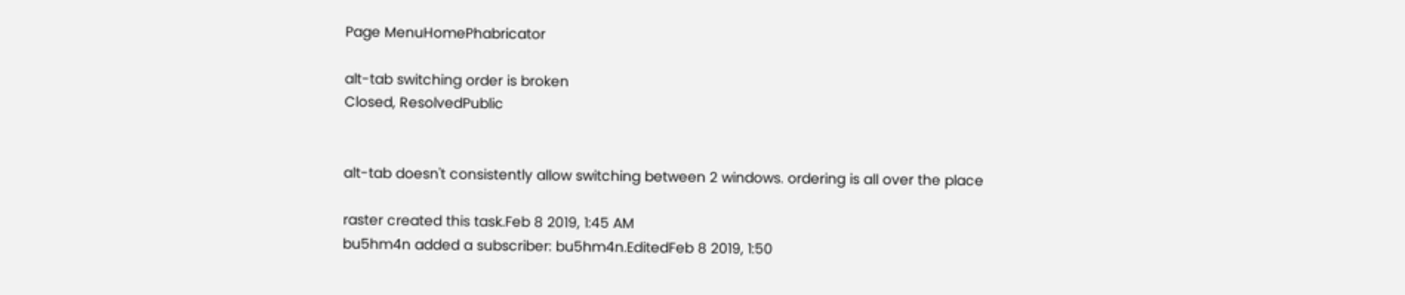Page MenuHomePhabricator

alt-tab switching order is broken
Closed, ResolvedPublic


alt-tab doesn't consistently allow switching between 2 windows. ordering is all over the place

raster created this task.Feb 8 2019, 1:45 AM
bu5hm4n added a subscriber: bu5hm4n.EditedFeb 8 2019, 1:50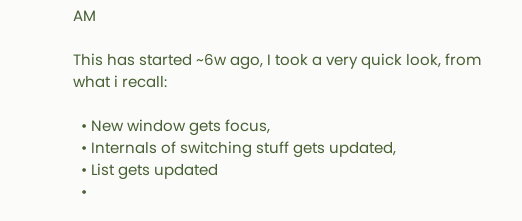AM

This has started ~6w ago, I took a very quick look, from what i recall:

  • New window gets focus,
  • Internals of switching stuff gets updated,
  • List gets updated
  •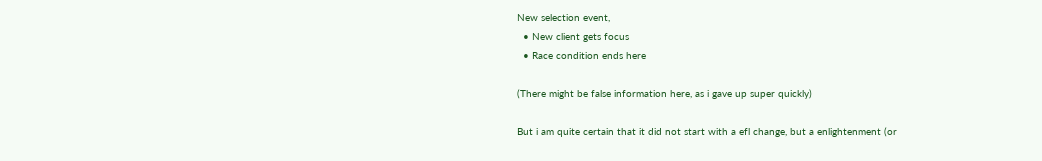New selection event,
  • New client gets focus
  • Race condition ends here

(There might be false information here, as i gave up super quickly)

But i am quite certain that it did not start with a efl change, but a enlightenment (or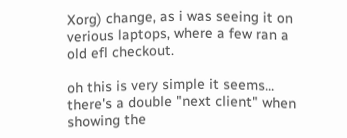Xorg) change, as i was seeing it on verious laptops, where a few ran a old efl checkout.

oh this is very simple it seems... there's a double "next client" when showing the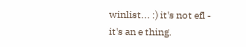winlist... :) it's not efl - it's an e thing.